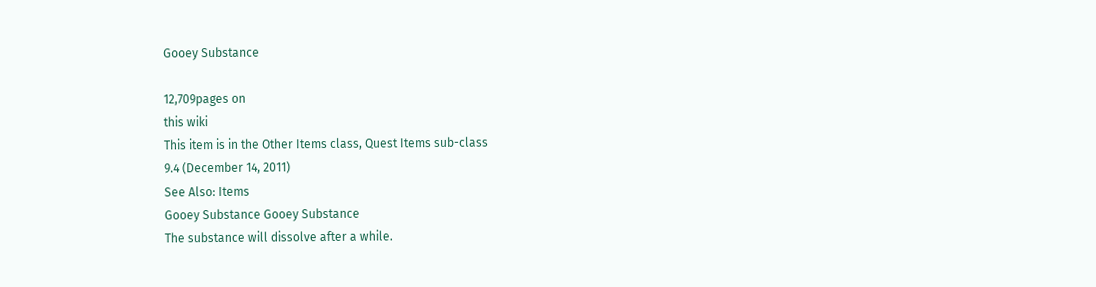Gooey Substance

12,709pages on
this wiki
This item is in the Other Items class, Quest Items sub-class
9.4 (December 14, 2011)
See Also: Items
Gooey Substance Gooey Substance
The substance will dissolve after a while.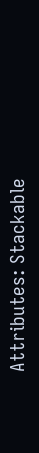Attributes: Stackable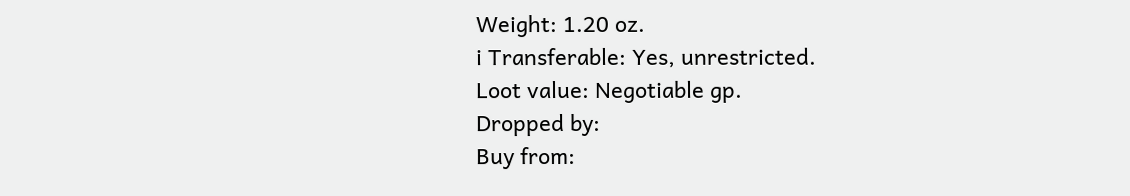Weight: 1.20 oz.
i Transferable: Yes, unrestricted.
Loot value: Negotiable gp.
Dropped by:
Buy from: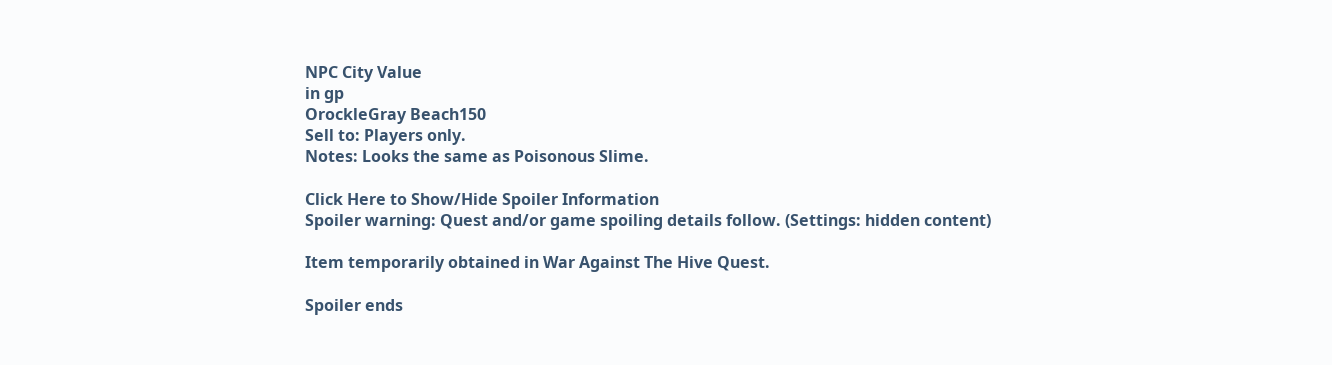NPC City Value
in gp
OrockleGray Beach150
Sell to: Players only.
Notes: Looks the same as Poisonous Slime.

Click Here to Show/Hide Spoiler Information
Spoiler warning: Quest and/or game spoiling details follow. (Settings: hidden content)

Item temporarily obtained in War Against The Hive Quest.

Spoiler ends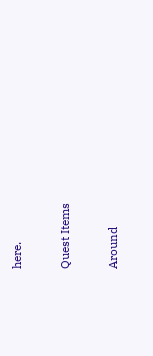here.

Quest Items

Around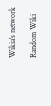Wikia's network

Random Wiki